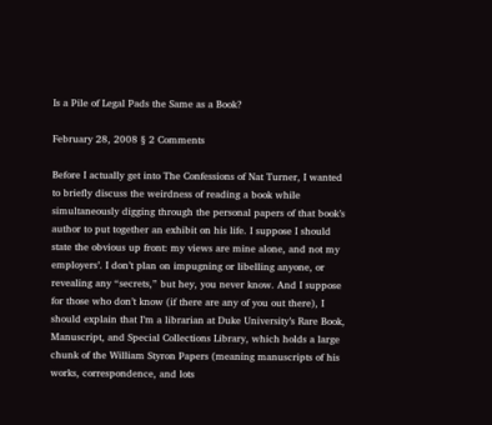Is a Pile of Legal Pads the Same as a Book?

February 28, 2008 § 2 Comments

Before I actually get into The Confessions of Nat Turner, I wanted to briefly discuss the weirdness of reading a book while simultaneously digging through the personal papers of that book’s author to put together an exhibit on his life. I suppose I should state the obvious up front: my views are mine alone, and not my employers’. I don’t plan on impugning or libelling anyone, or revealing any “secrets,” but hey, you never know. And I suppose for those who don’t know (if there are any of you out there), I should explain that I’m a librarian at Duke University’s Rare Book, Manuscript, and Special Collections Library, which holds a large chunk of the William Styron Papers (meaning manuscripts of his works, correspondence, and lots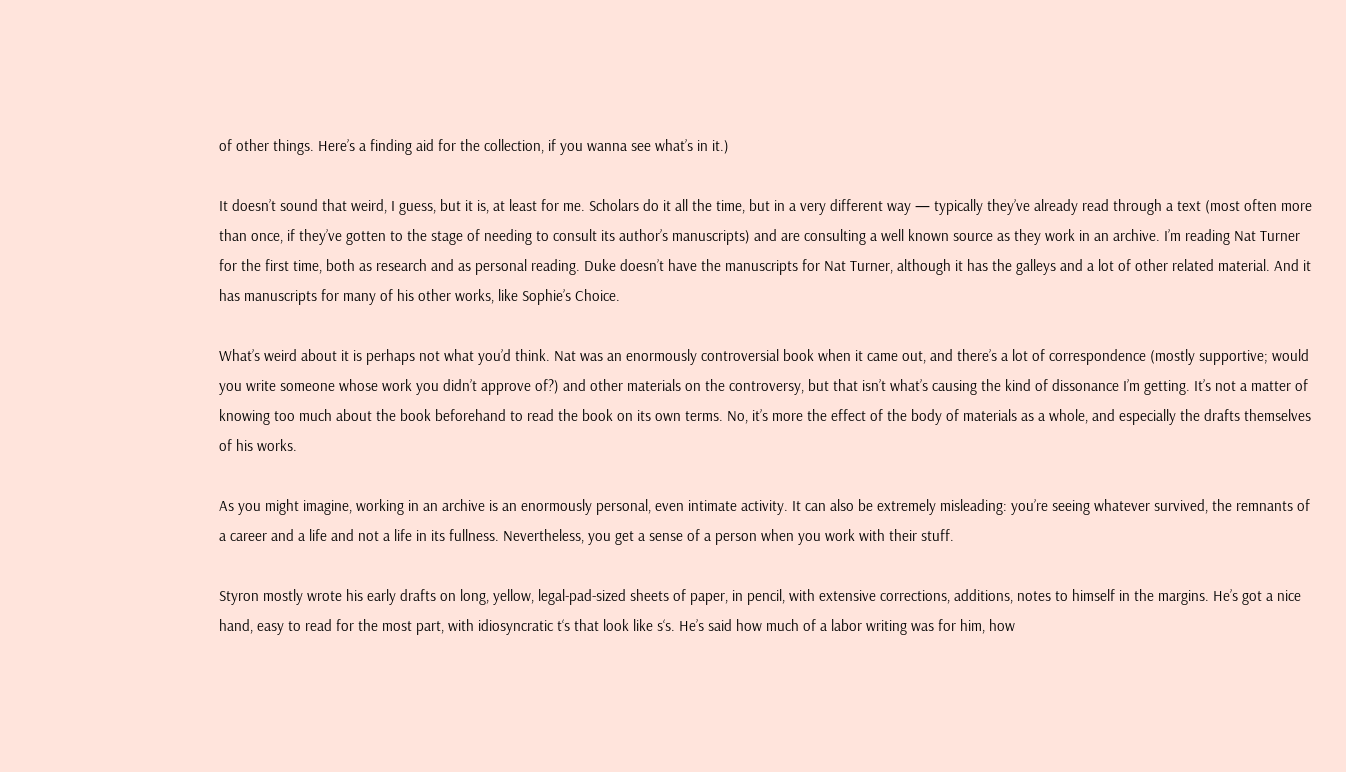of other things. Here’s a finding aid for the collection, if you wanna see what’s in it.)

It doesn’t sound that weird, I guess, but it is, at least for me. Scholars do it all the time, but in a very different way — typically they’ve already read through a text (most often more than once, if they’ve gotten to the stage of needing to consult its author’s manuscripts) and are consulting a well known source as they work in an archive. I’m reading Nat Turner for the first time, both as research and as personal reading. Duke doesn’t have the manuscripts for Nat Turner, although it has the galleys and a lot of other related material. And it has manuscripts for many of his other works, like Sophie’s Choice.

What’s weird about it is perhaps not what you’d think. Nat was an enormously controversial book when it came out, and there’s a lot of correspondence (mostly supportive; would you write someone whose work you didn’t approve of?) and other materials on the controversy, but that isn’t what’s causing the kind of dissonance I’m getting. It’s not a matter of knowing too much about the book beforehand to read the book on its own terms. No, it’s more the effect of the body of materials as a whole, and especially the drafts themselves of his works.

As you might imagine, working in an archive is an enormously personal, even intimate activity. It can also be extremely misleading: you’re seeing whatever survived, the remnants of a career and a life and not a life in its fullness. Nevertheless, you get a sense of a person when you work with their stuff.

Styron mostly wrote his early drafts on long, yellow, legal-pad-sized sheets of paper, in pencil, with extensive corrections, additions, notes to himself in the margins. He’s got a nice hand, easy to read for the most part, with idiosyncratic t‘s that look like s‘s. He’s said how much of a labor writing was for him, how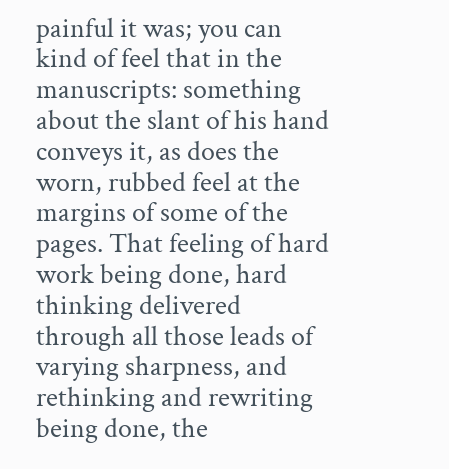painful it was; you can kind of feel that in the manuscripts: something about the slant of his hand conveys it, as does the worn, rubbed feel at the margins of some of the pages. That feeling of hard work being done, hard thinking delivered through all those leads of varying sharpness, and rethinking and rewriting being done, the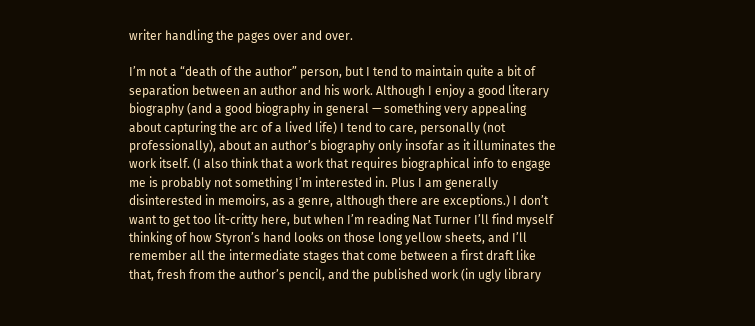writer handling the pages over and over.

I’m not a “death of the author” person, but I tend to maintain quite a bit of separation between an author and his work. Although I enjoy a good literary biography (and a good biography in general — something very appealing about capturing the arc of a lived life) I tend to care, personally (not professionally), about an author’s biography only insofar as it illuminates the work itself. (I also think that a work that requires biographical info to engage me is probably not something I’m interested in. Plus I am generally disinterested in memoirs, as a genre, although there are exceptions.) I don’t want to get too lit-critty here, but when I’m reading Nat Turner I’ll find myself thinking of how Styron’s hand looks on those long yellow sheets, and I’ll remember all the intermediate stages that come between a first draft like that, fresh from the author’s pencil, and the published work (in ugly library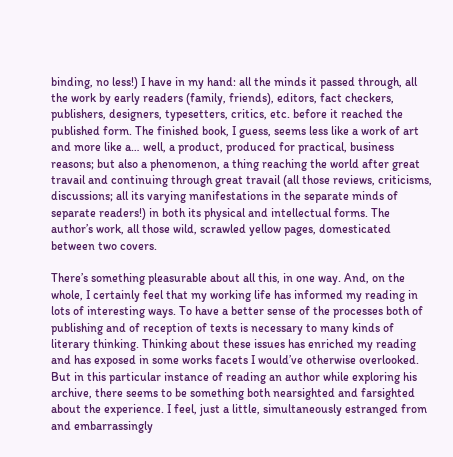binding, no less!) I have in my hand: all the minds it passed through, all the work by early readers (family, friends), editors, fact checkers, publishers, designers, typesetters, critics, etc. before it reached the published form. The finished book, I guess, seems less like a work of art and more like a… well, a product, produced for practical, business reasons; but also a phenomenon, a thing reaching the world after great travail and continuing through great travail (all those reviews, criticisms, discussions; all its varying manifestations in the separate minds of separate readers!) in both its physical and intellectual forms. The author’s work, all those wild, scrawled yellow pages, domesticated between two covers.

There’s something pleasurable about all this, in one way. And, on the whole, I certainly feel that my working life has informed my reading in lots of interesting ways. To have a better sense of the processes both of publishing and of reception of texts is necessary to many kinds of literary thinking. Thinking about these issues has enriched my reading and has exposed in some works facets I would’ve otherwise overlooked. But in this particular instance of reading an author while exploring his archive, there seems to be something both nearsighted and farsighted about the experience. I feel, just a little, simultaneously estranged from and embarrassingly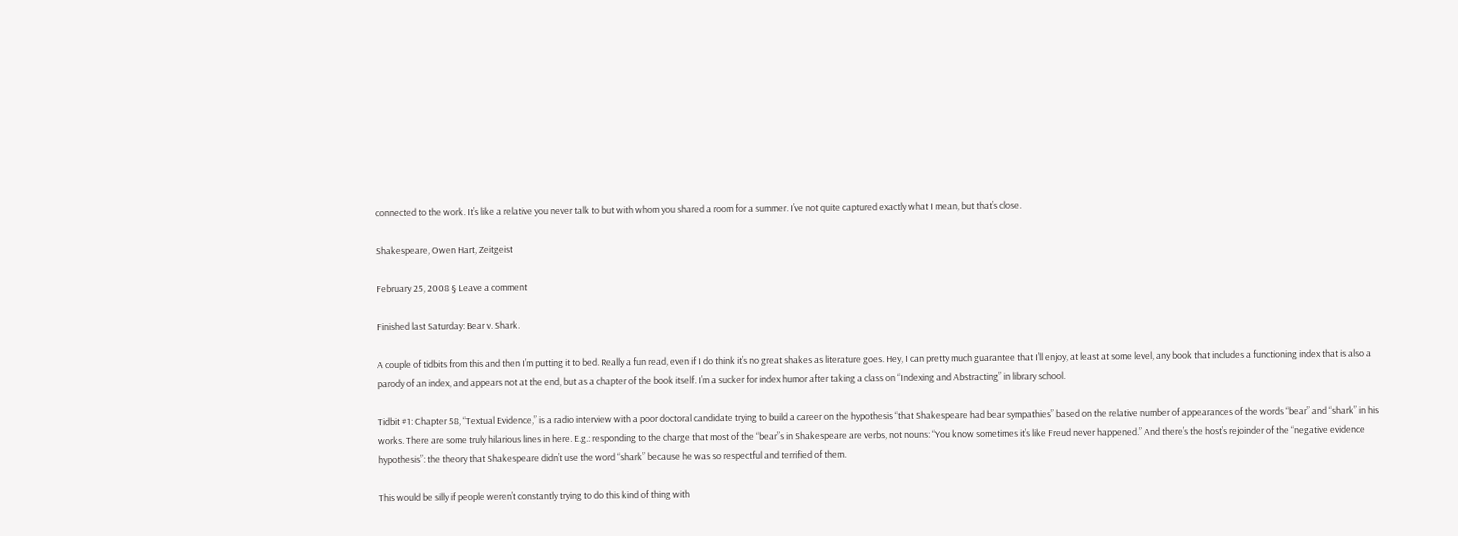connected to the work. It’s like a relative you never talk to but with whom you shared a room for a summer. I’ve not quite captured exactly what I mean, but that’s close.

Shakespeare, Owen Hart, Zeitgeist

February 25, 2008 § Leave a comment

Finished last Saturday: Bear v. Shark.

A couple of tidbits from this and then I’m putting it to bed. Really a fun read, even if I do think it’s no great shakes as literature goes. Hey, I can pretty much guarantee that I’ll enjoy, at least at some level, any book that includes a functioning index that is also a parody of an index, and appears not at the end, but as a chapter of the book itself. I’m a sucker for index humor after taking a class on “Indexing and Abstracting” in library school.

Tidbit #1: Chapter 58, “Textual Evidence,” is a radio interview with a poor doctoral candidate trying to build a career on the hypothesis “that Shakespeare had bear sympathies” based on the relative number of appearances of the words “bear” and “shark” in his works. There are some truly hilarious lines in here. E.g.: responding to the charge that most of the “bear”s in Shakespeare are verbs, not nouns: “You know sometimes it’s like Freud never happened.” And there’s the host’s rejoinder of the “negative evidence hypothesis”: the theory that Shakespeare didn’t use the word “shark” because he was so respectful and terrified of them.

This would be silly if people weren’t constantly trying to do this kind of thing with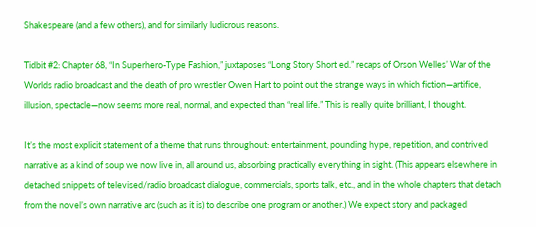Shakespeare (and a few others), and for similarly ludicrous reasons.

Tidbit #2: Chapter 68, “In Superhero-Type Fashion,” juxtaposes “Long Story Short ed.” recaps of Orson Welles’ War of the Worlds radio broadcast and the death of pro wrestler Owen Hart to point out the strange ways in which fiction—artifice, illusion, spectacle—now seems more real, normal, and expected than “real life.” This is really quite brilliant, I thought.

It’s the most explicit statement of a theme that runs throughout: entertainment, pounding hype, repetition, and contrived narrative as a kind of soup we now live in, all around us, absorbing practically everything in sight. (This appears elsewhere in detached snippets of televised/radio broadcast dialogue, commercials, sports talk, etc., and in the whole chapters that detach from the novel’s own narrative arc (such as it is) to describe one program or another.) We expect story and packaged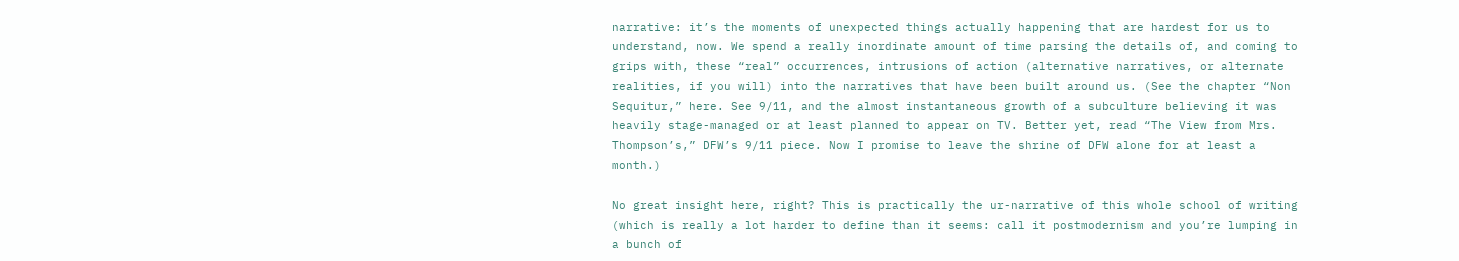narrative: it’s the moments of unexpected things actually happening that are hardest for us to understand, now. We spend a really inordinate amount of time parsing the details of, and coming to grips with, these “real” occurrences, intrusions of action (alternative narratives, or alternate realities, if you will) into the narratives that have been built around us. (See the chapter “Non Sequitur,” here. See 9/11, and the almost instantaneous growth of a subculture believing it was heavily stage-managed or at least planned to appear on TV. Better yet, read “The View from Mrs. Thompson’s,” DFW’s 9/11 piece. Now I promise to leave the shrine of DFW alone for at least a month.)

No great insight here, right? This is practically the ur-narrative of this whole school of writing (which is really a lot harder to define than it seems: call it postmodernism and you’re lumping in a bunch of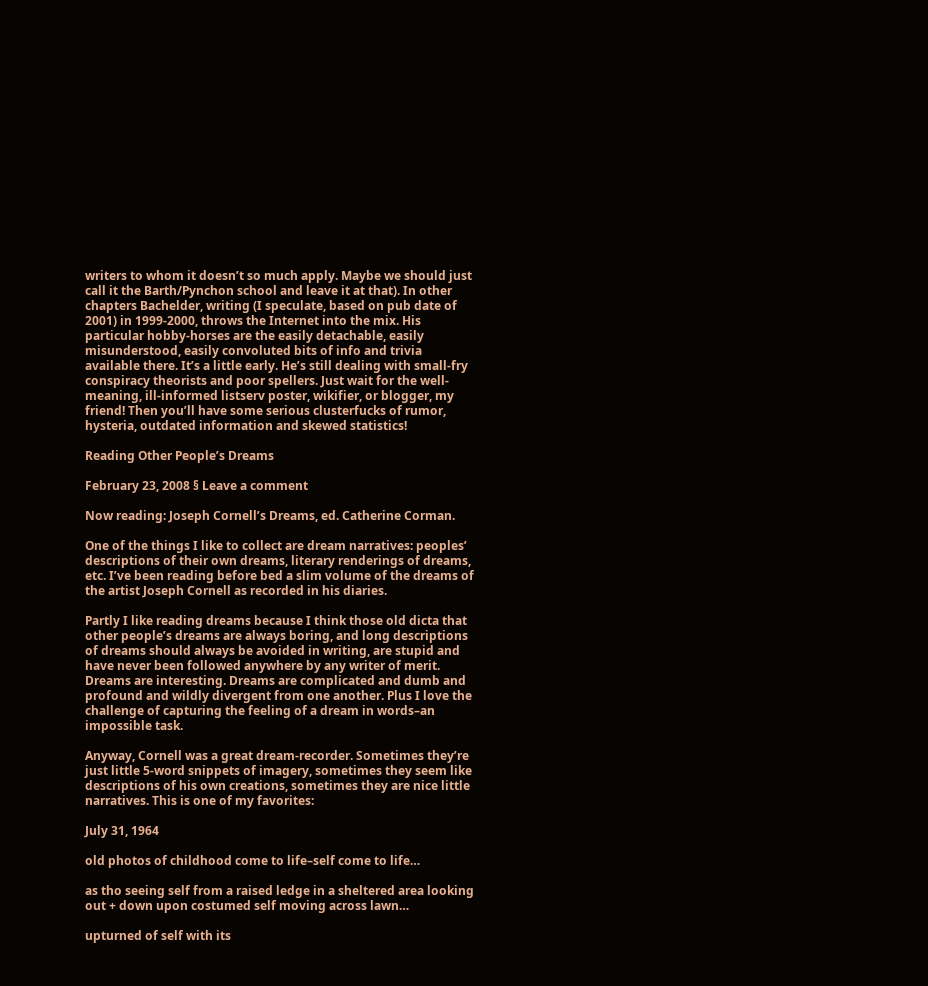writers to whom it doesn’t so much apply. Maybe we should just call it the Barth/Pynchon school and leave it at that). In other chapters Bachelder, writing (I speculate, based on pub date of 2001) in 1999-2000, throws the Internet into the mix. His particular hobby-horses are the easily detachable, easily misunderstood, easily convoluted bits of info and trivia available there. It’s a little early. He’s still dealing with small-fry conspiracy theorists and poor spellers. Just wait for the well-meaning, ill-informed listserv poster, wikifier, or blogger, my friend! Then you’ll have some serious clusterfucks of rumor, hysteria, outdated information and skewed statistics!

Reading Other People’s Dreams

February 23, 2008 § Leave a comment

Now reading: Joseph Cornell’s Dreams, ed. Catherine Corman.

One of the things I like to collect are dream narratives: peoples’ descriptions of their own dreams, literary renderings of dreams, etc. I’ve been reading before bed a slim volume of the dreams of the artist Joseph Cornell as recorded in his diaries.

Partly I like reading dreams because I think those old dicta that other people’s dreams are always boring, and long descriptions of dreams should always be avoided in writing, are stupid and have never been followed anywhere by any writer of merit. Dreams are interesting. Dreams are complicated and dumb and profound and wildly divergent from one another. Plus I love the challenge of capturing the feeling of a dream in words–an impossible task.

Anyway, Cornell was a great dream-recorder. Sometimes they’re just little 5-word snippets of imagery, sometimes they seem like descriptions of his own creations, sometimes they are nice little narratives. This is one of my favorites:

July 31, 1964

old photos of childhood come to life–self come to life…

as tho seeing self from a raised ledge in a sheltered area looking out + down upon costumed self moving across lawn…

upturned of self with its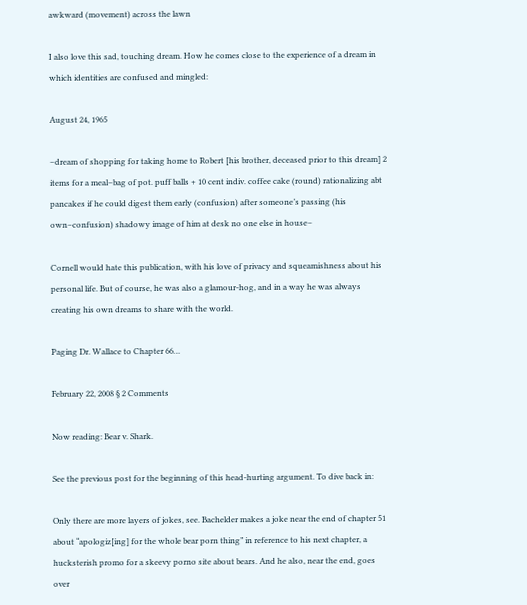awkward (movement) across the lawn

I also love this sad, touching dream. How he comes close to the experience of a dream in which identities are confused and mingled:

August 24, 1965

–dream of shopping for taking home to Robert [his brother, deceased prior to this dream] 2 items for a meal–bag of pot. puff balls + 10 cent indiv. coffee cake (round) rationalizing abt pancakes if he could digest them early (confusion) after someone’s passing (his own–confusion) shadowy image of him at desk no one else in house–

Cornell would hate this publication, with his love of privacy and squeamishness about his personal life. But of course, he was also a glamour-hog, and in a way he was always creating his own dreams to share with the world.

Paging Dr. Wallace to Chapter 66…

February 22, 2008 § 2 Comments

Now reading: Bear v. Shark.

See the previous post for the beginning of this head-hurting argument. To dive back in:

Only there are more layers of jokes, see. Bachelder makes a joke near the end of chapter 51 about “apologiz[ing] for the whole bear porn thing” in reference to his next chapter, a hucksterish promo for a skeevy porno site about bears. And he also, near the end, goes over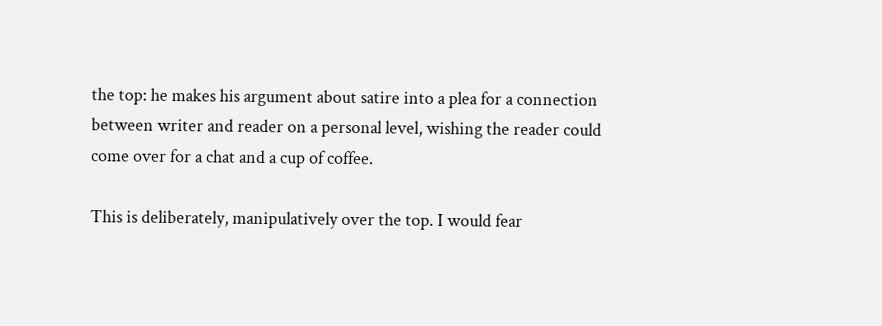the top: he makes his argument about satire into a plea for a connection between writer and reader on a personal level, wishing the reader could come over for a chat and a cup of coffee.

This is deliberately, manipulatively over the top. I would fear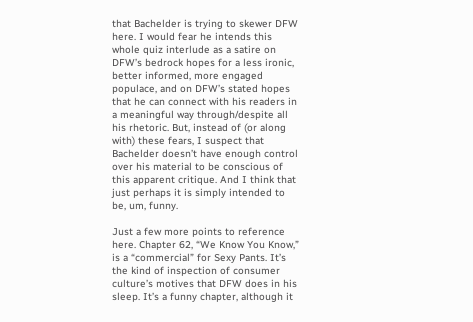that Bachelder is trying to skewer DFW here. I would fear he intends this whole quiz interlude as a satire on DFW’s bedrock hopes for a less ironic, better informed, more engaged populace, and on DFW’s stated hopes that he can connect with his readers in a meaningful way through/despite all his rhetoric. But, instead of (or along with) these fears, I suspect that Bachelder doesn’t have enough control over his material to be conscious of this apparent critique. And I think that just perhaps it is simply intended to be, um, funny.

Just a few more points to reference here. Chapter 62, “We Know You Know,” is a “commercial” for Sexy Pants. It’s the kind of inspection of consumer culture’s motives that DFW does in his sleep. It’s a funny chapter, although it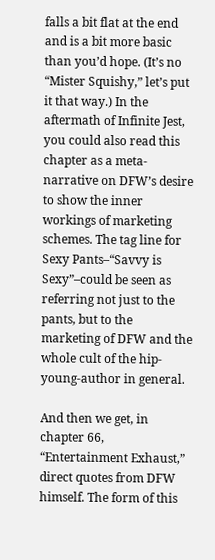falls a bit flat at the end and is a bit more basic than you’d hope. (It’s no “Mister Squishy,” let’s put it that way.) In the aftermath of Infinite Jest, you could also read this chapter as a meta-narrative on DFW’s desire to show the inner workings of marketing schemes. The tag line for Sexy Pants–“Savvy is Sexy”–could be seen as referring not just to the pants, but to the marketing of DFW and the whole cult of the hip-young-author in general.

And then we get, in chapter 66, “Entertainment Exhaust,” direct quotes from DFW himself. The form of this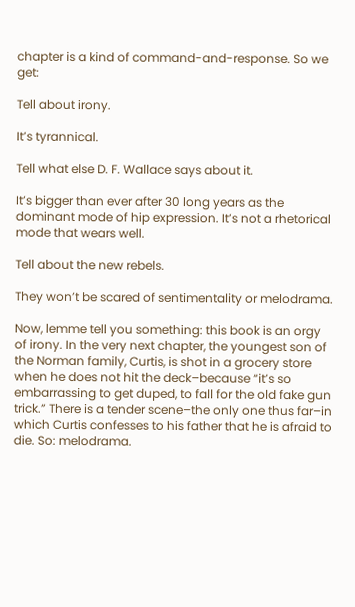chapter is a kind of command-and-response. So we get:

Tell about irony.

It’s tyrannical.

Tell what else D. F. Wallace says about it.

It’s bigger than ever after 30 long years as the dominant mode of hip expression. It’s not a rhetorical mode that wears well.

Tell about the new rebels.

They won’t be scared of sentimentality or melodrama.

Now, lemme tell you something: this book is an orgy of irony. In the very next chapter, the youngest son of the Norman family, Curtis, is shot in a grocery store when he does not hit the deck–because “it’s so embarrassing to get duped, to fall for the old fake gun trick.” There is a tender scene–the only one thus far–in which Curtis confesses to his father that he is afraid to die. So: melodrama.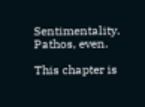Sentimentality. Pathos, even.

This chapter is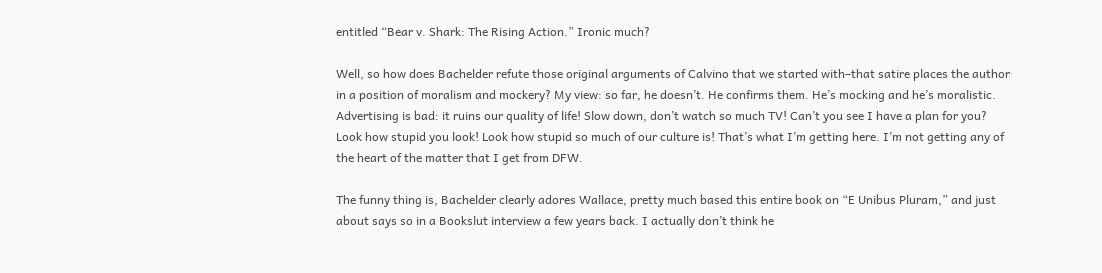entitled “Bear v. Shark: The Rising Action.” Ironic much?

Well, so how does Bachelder refute those original arguments of Calvino that we started with–that satire places the author in a position of moralism and mockery? My view: so far, he doesn’t. He confirms them. He’s mocking and he’s moralistic. Advertising is bad: it ruins our quality of life! Slow down, don’t watch so much TV! Can’t you see I have a plan for you? Look how stupid you look! Look how stupid so much of our culture is! That’s what I’m getting here. I’m not getting any of the heart of the matter that I get from DFW.

The funny thing is, Bachelder clearly adores Wallace, pretty much based this entire book on “E Unibus Pluram,” and just about says so in a Bookslut interview a few years back. I actually don’t think he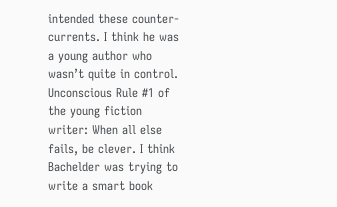intended these counter-currents. I think he was a young author who wasn’t quite in control. Unconscious Rule #1 of the young fiction writer: When all else fails, be clever. I think Bachelder was trying to write a smart book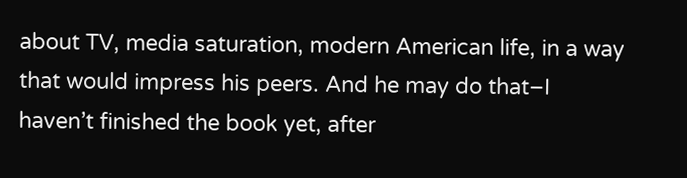about TV, media saturation, modern American life, in a way that would impress his peers. And he may do that–I haven’t finished the book yet, after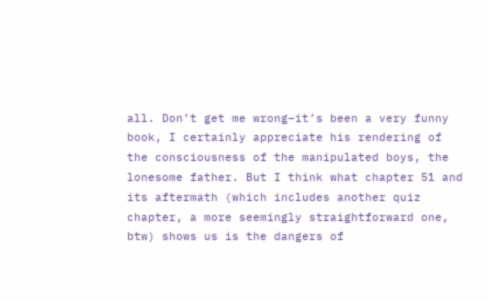all. Don’t get me wrong–it’s been a very funny book, I certainly appreciate his rendering of the consciousness of the manipulated boys, the lonesome father. But I think what chapter 51 and its aftermath (which includes another quiz chapter, a more seemingly straightforward one, btw) shows us is the dangers of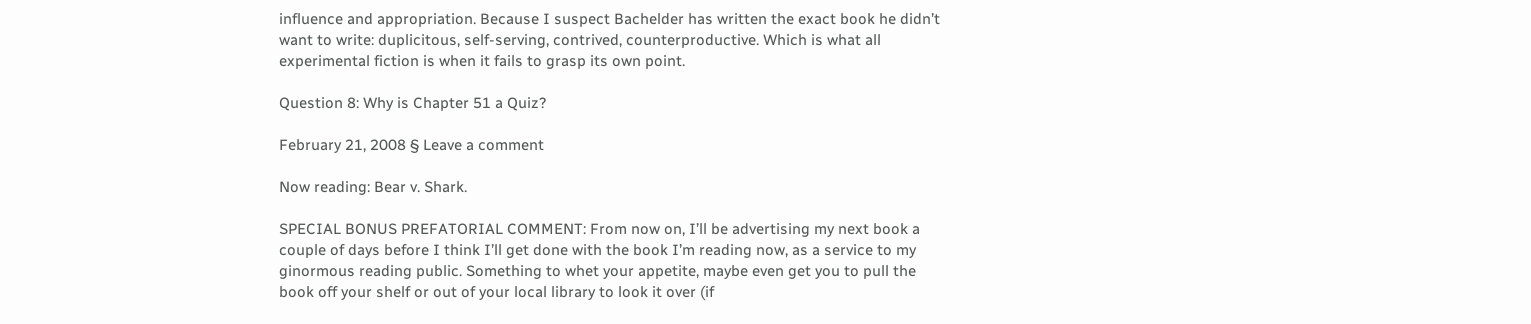influence and appropriation. Because I suspect Bachelder has written the exact book he didn’t want to write: duplicitous, self-serving, contrived, counterproductive. Which is what all experimental fiction is when it fails to grasp its own point.

Question 8: Why is Chapter 51 a Quiz?

February 21, 2008 § Leave a comment

Now reading: Bear v. Shark.

SPECIAL BONUS PREFATORIAL COMMENT: From now on, I’ll be advertising my next book a couple of days before I think I’ll get done with the book I’m reading now, as a service to my ginormous reading public. Something to whet your appetite, maybe even get you to pull the book off your shelf or out of your local library to look it over (if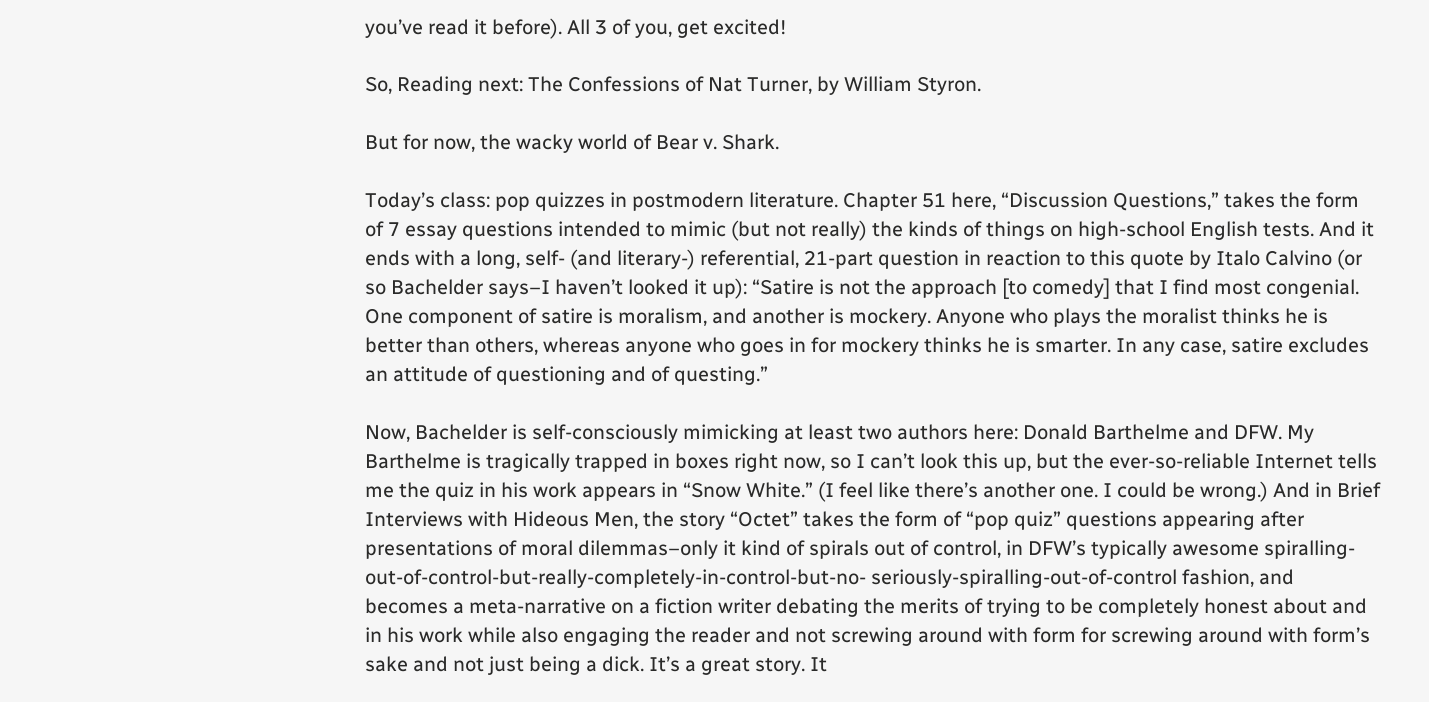you’ve read it before). All 3 of you, get excited!

So, Reading next: The Confessions of Nat Turner, by William Styron.

But for now, the wacky world of Bear v. Shark.

Today’s class: pop quizzes in postmodern literature. Chapter 51 here, “Discussion Questions,” takes the form of 7 essay questions intended to mimic (but not really) the kinds of things on high-school English tests. And it ends with a long, self- (and literary-) referential, 21-part question in reaction to this quote by Italo Calvino (or so Bachelder says–I haven’t looked it up): “Satire is not the approach [to comedy] that I find most congenial. One component of satire is moralism, and another is mockery. Anyone who plays the moralist thinks he is better than others, whereas anyone who goes in for mockery thinks he is smarter. In any case, satire excludes an attitude of questioning and of questing.”

Now, Bachelder is self-consciously mimicking at least two authors here: Donald Barthelme and DFW. My Barthelme is tragically trapped in boxes right now, so I can’t look this up, but the ever-so-reliable Internet tells me the quiz in his work appears in “Snow White.” (I feel like there’s another one. I could be wrong.) And in Brief Interviews with Hideous Men, the story “Octet” takes the form of “pop quiz” questions appearing after presentations of moral dilemmas–only it kind of spirals out of control, in DFW’s typically awesome spiralling-out-of-control-but-really-completely-in-control-but-no- seriously-spiralling-out-of-control fashion, and becomes a meta-narrative on a fiction writer debating the merits of trying to be completely honest about and in his work while also engaging the reader and not screwing around with form for screwing around with form’s sake and not just being a dick. It’s a great story. It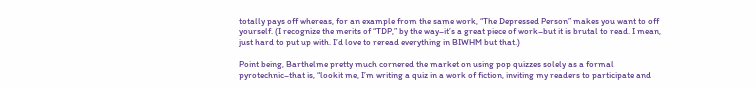totally pays off whereas, for an example from the same work, “The Depressed Person” makes you want to off yourself. (I recognize the merits of “TDP,” by the way–it’s a great piece of work–but it is brutal to read. I mean, just hard to put up with. I’d love to reread everything in BIWHM but that.)

Point being, Barthelme pretty much cornered the market on using pop quizzes solely as a formal pyrotechnic–that is, “lookit me, I’m writing a quiz in a work of fiction, inviting my readers to participate and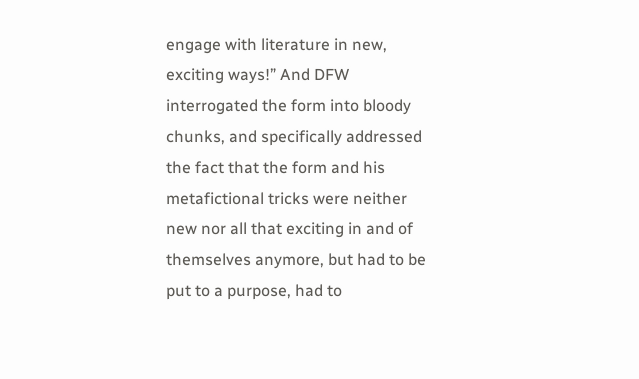engage with literature in new, exciting ways!” And DFW interrogated the form into bloody chunks, and specifically addressed the fact that the form and his metafictional tricks were neither new nor all that exciting in and of themselves anymore, but had to be put to a purpose, had to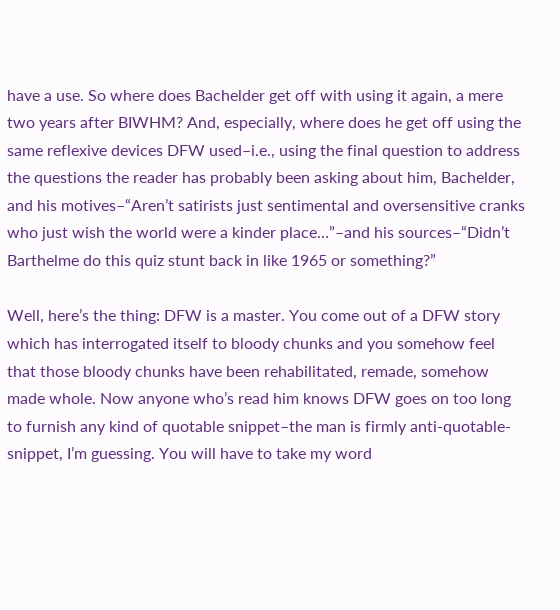have a use. So where does Bachelder get off with using it again, a mere two years after BIWHM? And, especially, where does he get off using the same reflexive devices DFW used–i.e., using the final question to address the questions the reader has probably been asking about him, Bachelder, and his motives–“Aren’t satirists just sentimental and oversensitive cranks who just wish the world were a kinder place…”–and his sources–“Didn’t Barthelme do this quiz stunt back in like 1965 or something?”

Well, here’s the thing: DFW is a master. You come out of a DFW story which has interrogated itself to bloody chunks and you somehow feel that those bloody chunks have been rehabilitated, remade, somehow made whole. Now anyone who’s read him knows DFW goes on too long to furnish any kind of quotable snippet–the man is firmly anti-quotable-snippet, I’m guessing. You will have to take my word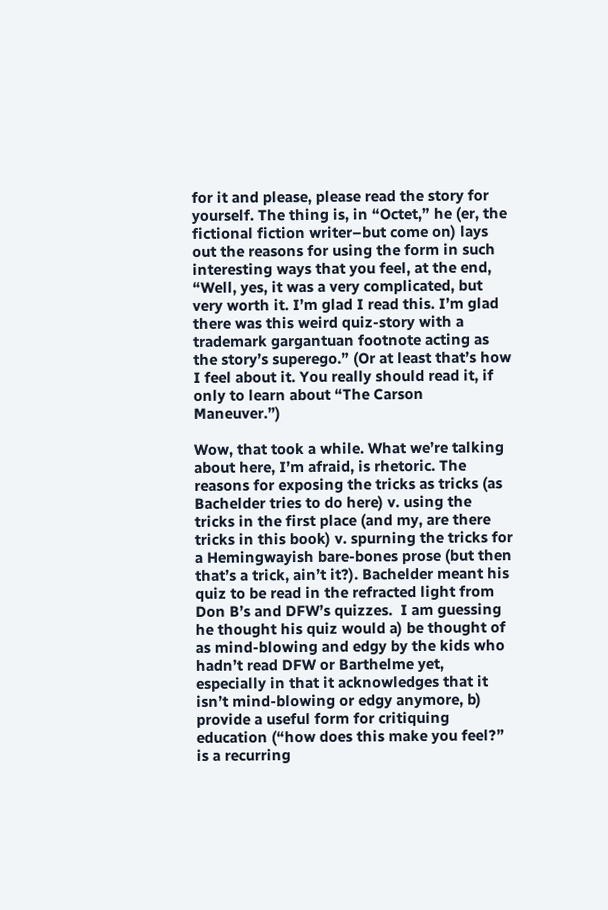for it and please, please read the story for yourself. The thing is, in “Octet,” he (er, the fictional fiction writer–but come on) lays out the reasons for using the form in such interesting ways that you feel, at the end, “Well, yes, it was a very complicated, but very worth it. I’m glad I read this. I’m glad there was this weird quiz-story with a trademark gargantuan footnote acting as the story’s superego.” (Or at least that’s how I feel about it. You really should read it, if only to learn about “The Carson Maneuver.”)

Wow, that took a while. What we’re talking about here, I’m afraid, is rhetoric. The reasons for exposing the tricks as tricks (as Bachelder tries to do here) v. using the tricks in the first place (and my, are there tricks in this book) v. spurning the tricks for a Hemingwayish bare-bones prose (but then that’s a trick, ain’t it?). Bachelder meant his quiz to be read in the refracted light from Don B’s and DFW’s quizzes.  I am guessing he thought his quiz would a) be thought of as mind-blowing and edgy by the kids who hadn’t read DFW or Barthelme yet, especially in that it acknowledges that it isn’t mind-blowing or edgy anymore, b) provide a useful form for critiquing education (“how does this make you feel?” is a recurring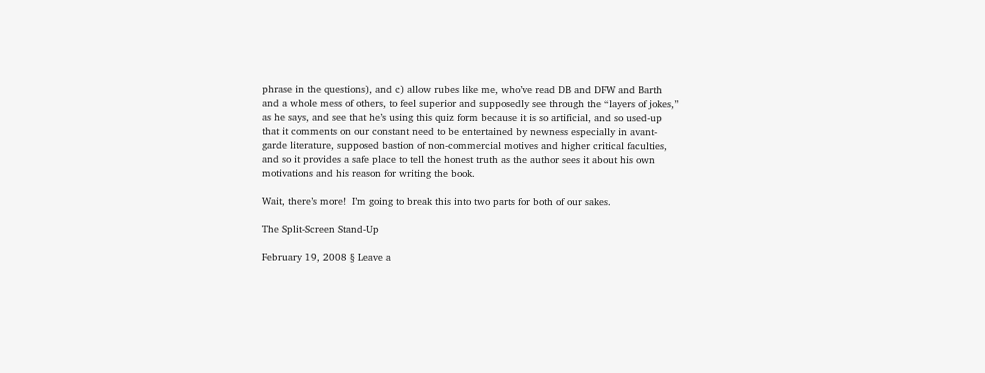phrase in the questions), and c) allow rubes like me, who’ve read DB and DFW and Barth and a whole mess of others, to feel superior and supposedly see through the “layers of jokes,” as he says, and see that he’s using this quiz form because it is so artificial, and so used-up that it comments on our constant need to be entertained by newness especially in avant-garde literature, supposed bastion of non-commercial motives and higher critical faculties, and so it provides a safe place to tell the honest truth as the author sees it about his own motivations and his reason for writing the book.

Wait, there’s more!  I’m going to break this into two parts for both of our sakes.

The Split-Screen Stand-Up

February 19, 2008 § Leave a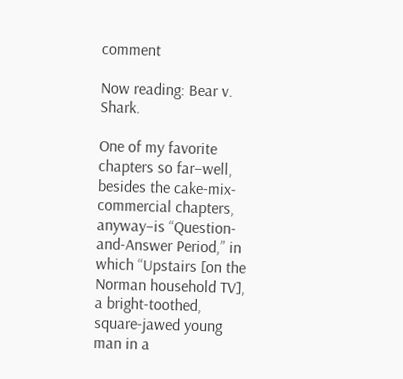comment

Now reading: Bear v. Shark.

One of my favorite chapters so far–well, besides the cake-mix-commercial chapters, anyway–is “Question-and-Answer Period,” in which “Upstairs [on the Norman household TV], a bright-toothed, square-jawed young man in a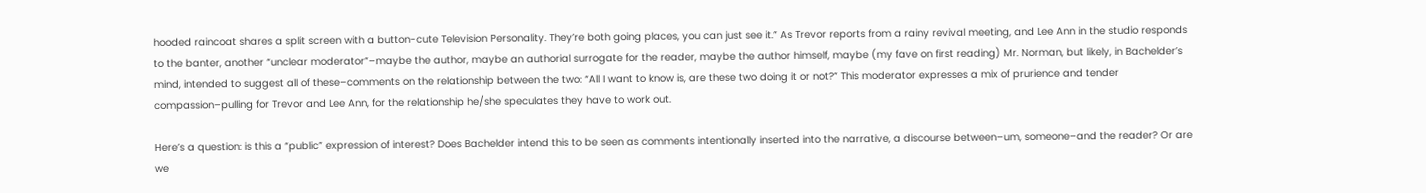hooded raincoat shares a split screen with a button-cute Television Personality. They’re both going places, you can just see it.” As Trevor reports from a rainy revival meeting, and Lee Ann in the studio responds to the banter, another “unclear moderator”–maybe the author, maybe an authorial surrogate for the reader, maybe the author himself, maybe (my fave on first reading) Mr. Norman, but likely, in Bachelder’s mind, intended to suggest all of these–comments on the relationship between the two: “All I want to know is, are these two doing it or not?” This moderator expresses a mix of prurience and tender compassion–pulling for Trevor and Lee Ann, for the relationship he/she speculates they have to work out.

Here’s a question: is this a “public” expression of interest? Does Bachelder intend this to be seen as comments intentionally inserted into the narrative, a discourse between–um, someone–and the reader? Or are we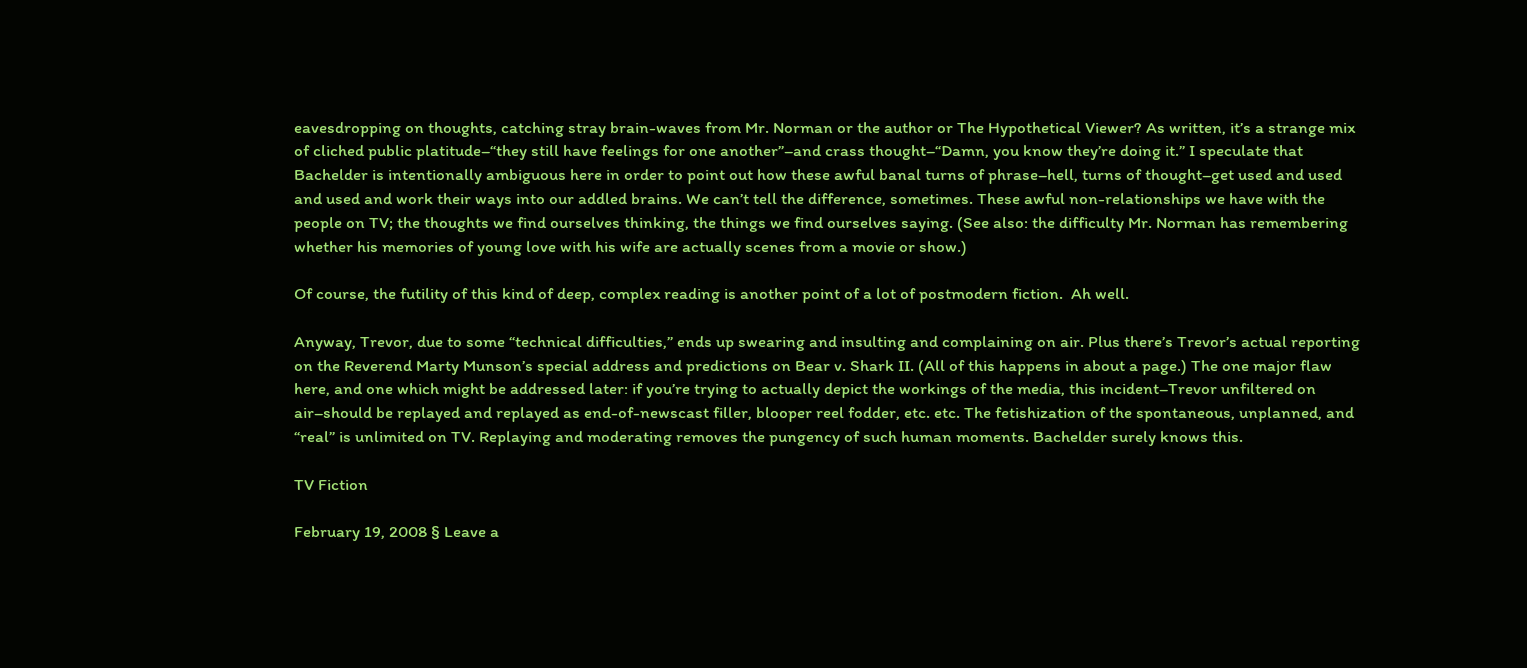eavesdropping on thoughts, catching stray brain-waves from Mr. Norman or the author or The Hypothetical Viewer? As written, it’s a strange mix of cliched public platitude–“they still have feelings for one another”–and crass thought–“Damn, you know they’re doing it.” I speculate that Bachelder is intentionally ambiguous here in order to point out how these awful banal turns of phrase–hell, turns of thought–get used and used and used and work their ways into our addled brains. We can’t tell the difference, sometimes. These awful non-relationships we have with the people on TV; the thoughts we find ourselves thinking, the things we find ourselves saying. (See also: the difficulty Mr. Norman has remembering whether his memories of young love with his wife are actually scenes from a movie or show.)

Of course, the futility of this kind of deep, complex reading is another point of a lot of postmodern fiction.  Ah well.

Anyway, Trevor, due to some “technical difficulties,” ends up swearing and insulting and complaining on air. Plus there’s Trevor’s actual reporting on the Reverend Marty Munson’s special address and predictions on Bear v. Shark II. (All of this happens in about a page.) The one major flaw here, and one which might be addressed later: if you’re trying to actually depict the workings of the media, this incident–Trevor unfiltered on air–should be replayed and replayed as end-of-newscast filler, blooper reel fodder, etc. etc. The fetishization of the spontaneous, unplanned, and “real” is unlimited on TV. Replaying and moderating removes the pungency of such human moments. Bachelder surely knows this.

TV Fiction

February 19, 2008 § Leave a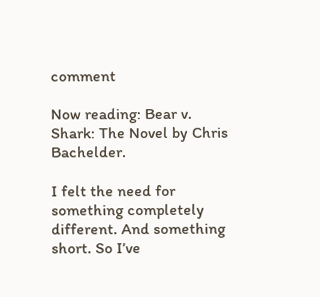comment

Now reading: Bear v. Shark: The Novel by Chris Bachelder.

I felt the need for something completely different. And something short. So I’ve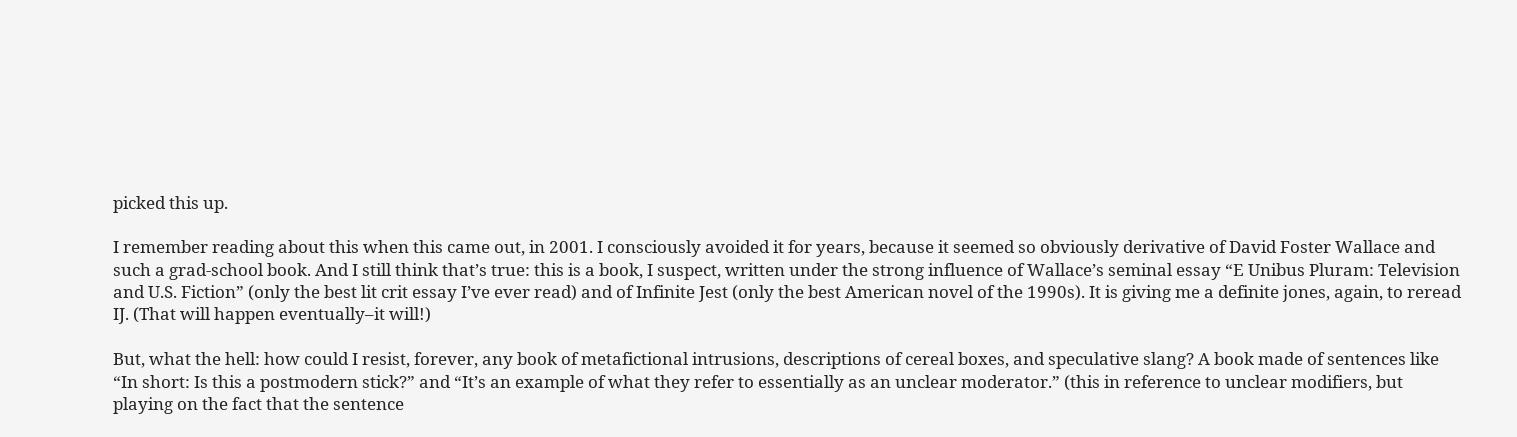picked this up.

I remember reading about this when this came out, in 2001. I consciously avoided it for years, because it seemed so obviously derivative of David Foster Wallace and such a grad-school book. And I still think that’s true: this is a book, I suspect, written under the strong influence of Wallace’s seminal essay “E Unibus Pluram: Television and U.S. Fiction” (only the best lit crit essay I’ve ever read) and of Infinite Jest (only the best American novel of the 1990s). It is giving me a definite jones, again, to reread IJ. (That will happen eventually–it will!)

But, what the hell: how could I resist, forever, any book of metafictional intrusions, descriptions of cereal boxes, and speculative slang? A book made of sentences like “In short: Is this a postmodern stick?” and “It’s an example of what they refer to essentially as an unclear moderator.” (this in reference to unclear modifiers, but playing on the fact that the sentence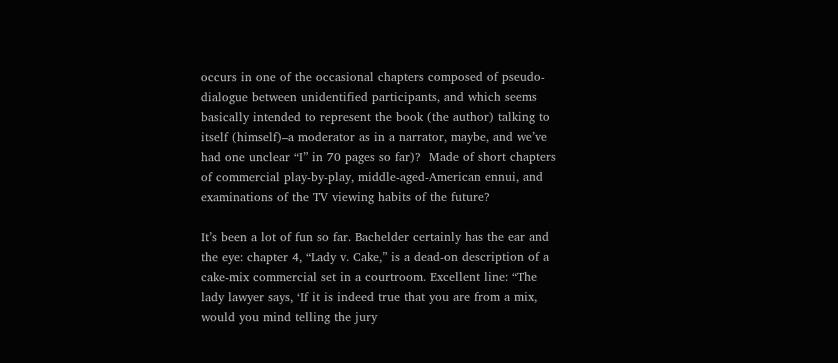occurs in one of the occasional chapters composed of pseudo-dialogue between unidentified participants, and which seems basically intended to represent the book (the author) talking to itself (himself)–a moderator as in a narrator, maybe, and we’ve had one unclear “I” in 70 pages so far)?  Made of short chapters of commercial play-by-play, middle-aged-American ennui, and examinations of the TV viewing habits of the future?

It’s been a lot of fun so far. Bachelder certainly has the ear and the eye: chapter 4, “Lady v. Cake,” is a dead-on description of a cake-mix commercial set in a courtroom. Excellent line: “The lady lawyer says, ‘If it is indeed true that you are from a mix, would you mind telling the jury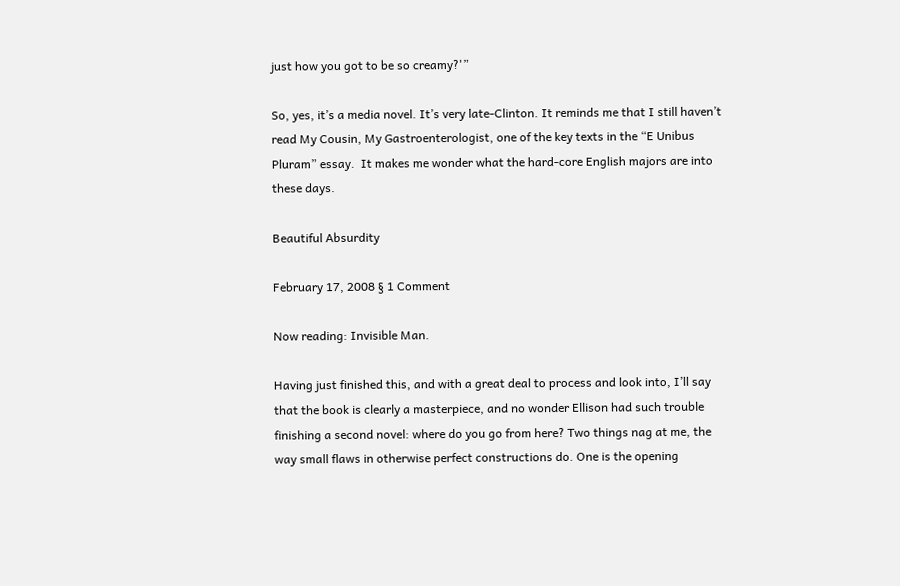just how you got to be so creamy?'”

So, yes, it’s a media novel. It’s very late-Clinton. It reminds me that I still haven’t read My Cousin, My Gastroenterologist, one of the key texts in the “E Unibus Pluram” essay.  It makes me wonder what the hard-core English majors are into these days.

Beautiful Absurdity

February 17, 2008 § 1 Comment

Now reading: Invisible Man.

Having just finished this, and with a great deal to process and look into, I’ll say that the book is clearly a masterpiece, and no wonder Ellison had such trouble finishing a second novel: where do you go from here? Two things nag at me, the way small flaws in otherwise perfect constructions do. One is the opening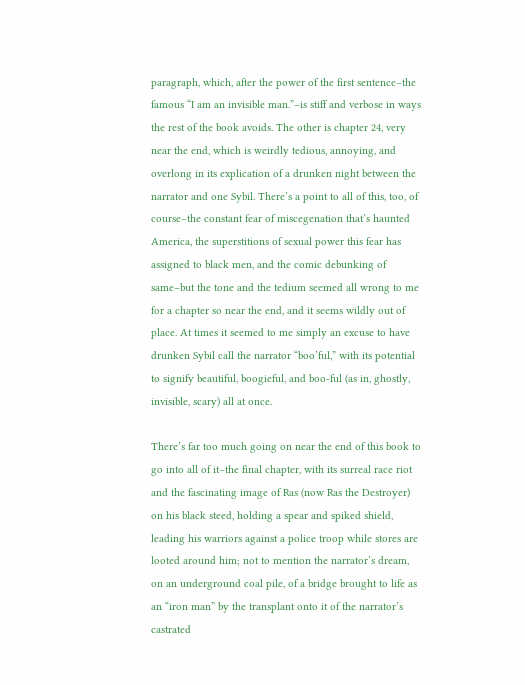paragraph, which, after the power of the first sentence–the famous “I am an invisible man.”–is stiff and verbose in ways the rest of the book avoids. The other is chapter 24, very near the end, which is weirdly tedious, annoying, and overlong in its explication of a drunken night between the narrator and one Sybil. There’s a point to all of this, too, of course–the constant fear of miscegenation that’s haunted America, the superstitions of sexual power this fear has assigned to black men, and the comic debunking of same–but the tone and the tedium seemed all wrong to me for a chapter so near the end, and it seems wildly out of place. At times it seemed to me simply an excuse to have drunken Sybil call the narrator “boo’ful,” with its potential to signify beautiful, boogieful, and boo-ful (as in, ghostly, invisible, scary) all at once.

There’s far too much going on near the end of this book to go into all of it–the final chapter, with its surreal race riot and the fascinating image of Ras (now Ras the Destroyer) on his black steed, holding a spear and spiked shield, leading his warriors against a police troop while stores are looted around him; not to mention the narrator’s dream, on an underground coal pile, of a bridge brought to life as an “iron man” by the transplant onto it of the narrator’s castrated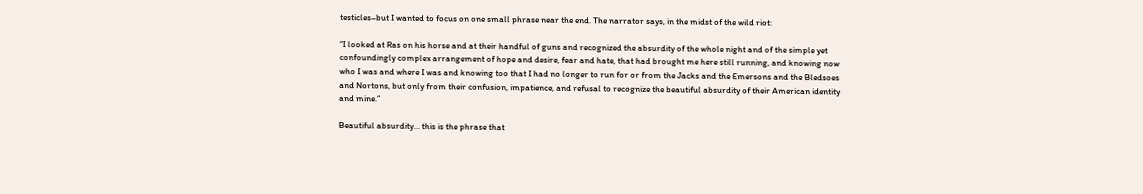testicles–but I wanted to focus on one small phrase near the end. The narrator says, in the midst of the wild riot:

“I looked at Ras on his horse and at their handful of guns and recognized the absurdity of the whole night and of the simple yet confoundingly complex arrangement of hope and desire, fear and hate, that had brought me here still running, and knowing now who I was and where I was and knowing too that I had no longer to run for or from the Jacks and the Emersons and the Bledsoes and Nortons, but only from their confusion, impatience, and refusal to recognize the beautiful absurdity of their American identity and mine.”

Beautiful absurdity… this is the phrase that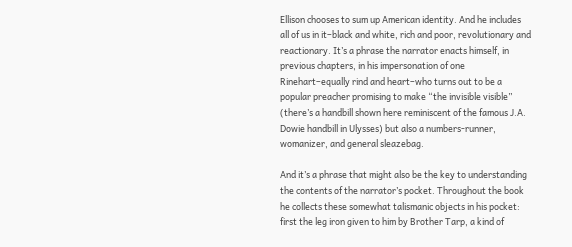Ellison chooses to sum up American identity. And he includes all of us in it–black and white, rich and poor, revolutionary and reactionary. It’s a phrase the narrator enacts himself, in previous chapters, in his impersonation of one Rinehart–equally rind and heart–who turns out to be a popular preacher promising to make “the invisible visible” (there’s a handbill shown here reminiscent of the famous J.A. Dowie handbill in Ulysses) but also a numbers-runner, womanizer, and general sleazebag.

And it’s a phrase that might also be the key to understanding the contents of the narrator’s pocket. Throughout the book he collects these somewhat talismanic objects in his pocket: first the leg iron given to him by Brother Tarp, a kind of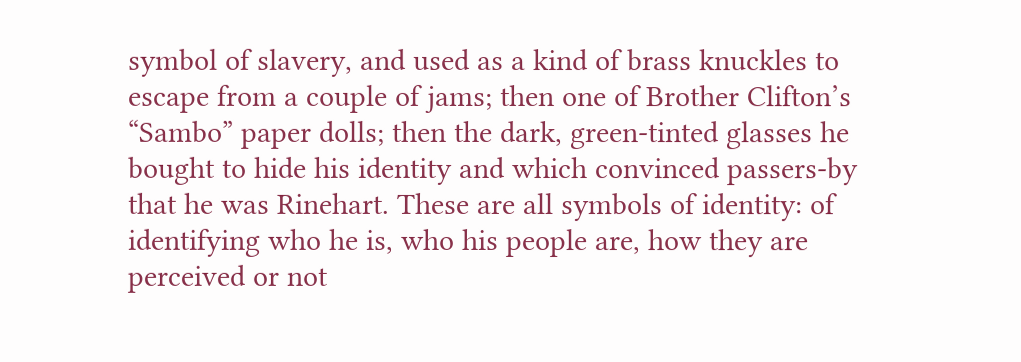symbol of slavery, and used as a kind of brass knuckles to escape from a couple of jams; then one of Brother Clifton’s “Sambo” paper dolls; then the dark, green-tinted glasses he bought to hide his identity and which convinced passers-by that he was Rinehart. These are all symbols of identity: of identifying who he is, who his people are, how they are perceived or not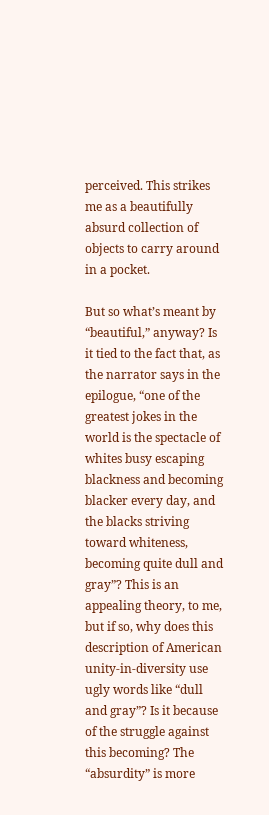perceived. This strikes me as a beautifully absurd collection of objects to carry around in a pocket.

But so what’s meant by “beautiful,” anyway? Is it tied to the fact that, as the narrator says in the epilogue, “one of the greatest jokes in the world is the spectacle of whites busy escaping blackness and becoming blacker every day, and the blacks striving toward whiteness, becoming quite dull and gray”? This is an appealing theory, to me, but if so, why does this description of American unity-in-diversity use ugly words like “dull and gray”? Is it because of the struggle against this becoming? The “absurdity” is more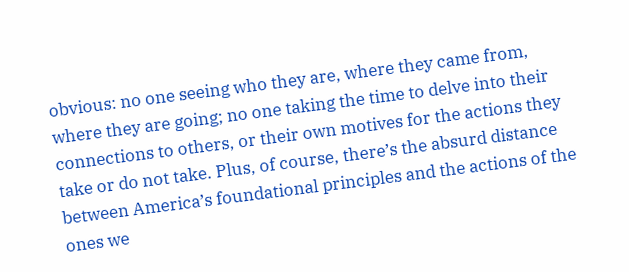obvious: no one seeing who they are, where they came from, where they are going; no one taking the time to delve into their connections to others, or their own motives for the actions they take or do not take. Plus, of course, there’s the absurd distance between America’s foundational principles and the actions of the ones we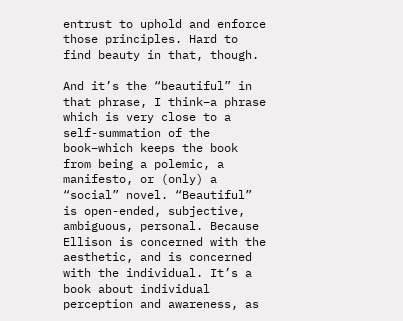entrust to uphold and enforce those principles. Hard to find beauty in that, though.

And it’s the “beautiful” in that phrase, I think–a phrase which is very close to a self-summation of the book–which keeps the book from being a polemic, a manifesto, or (only) a “social” novel. “Beautiful” is open-ended, subjective, ambiguous, personal. Because Ellison is concerned with the aesthetic, and is concerned with the individual. It’s a book about individual perception and awareness, as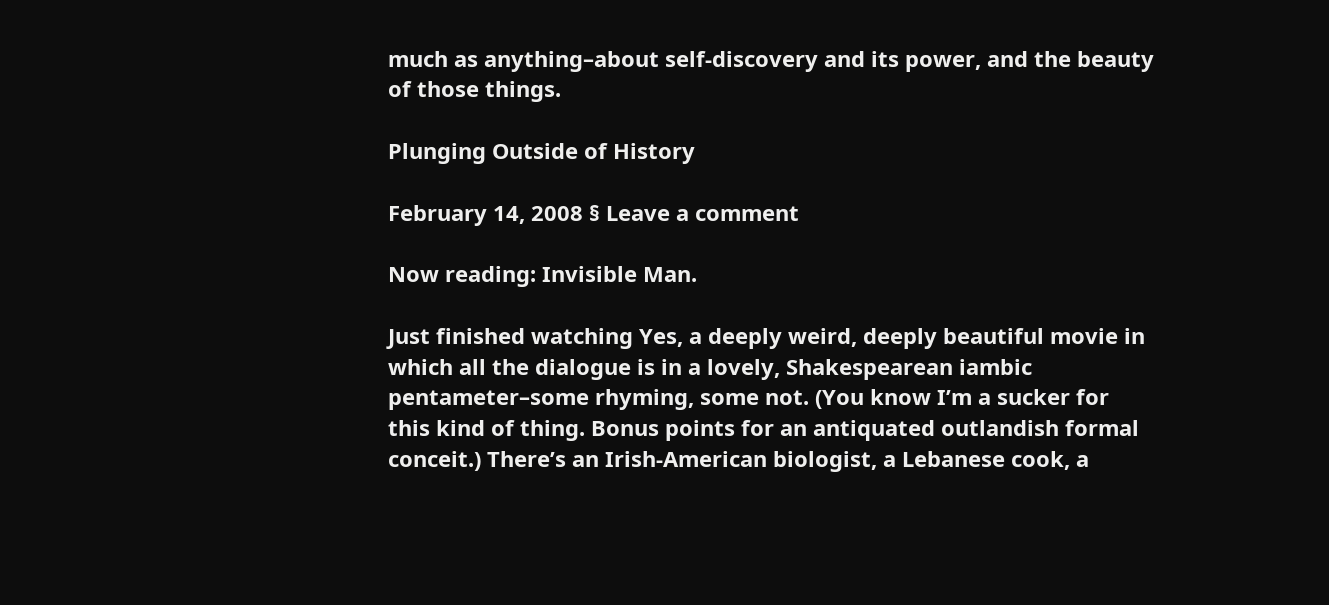much as anything–about self-discovery and its power, and the beauty of those things.

Plunging Outside of History

February 14, 2008 § Leave a comment

Now reading: Invisible Man.

Just finished watching Yes, a deeply weird, deeply beautiful movie in which all the dialogue is in a lovely, Shakespearean iambic pentameter–some rhyming, some not. (You know I’m a sucker for this kind of thing. Bonus points for an antiquated outlandish formal conceit.) There’s an Irish-American biologist, a Lebanese cook, a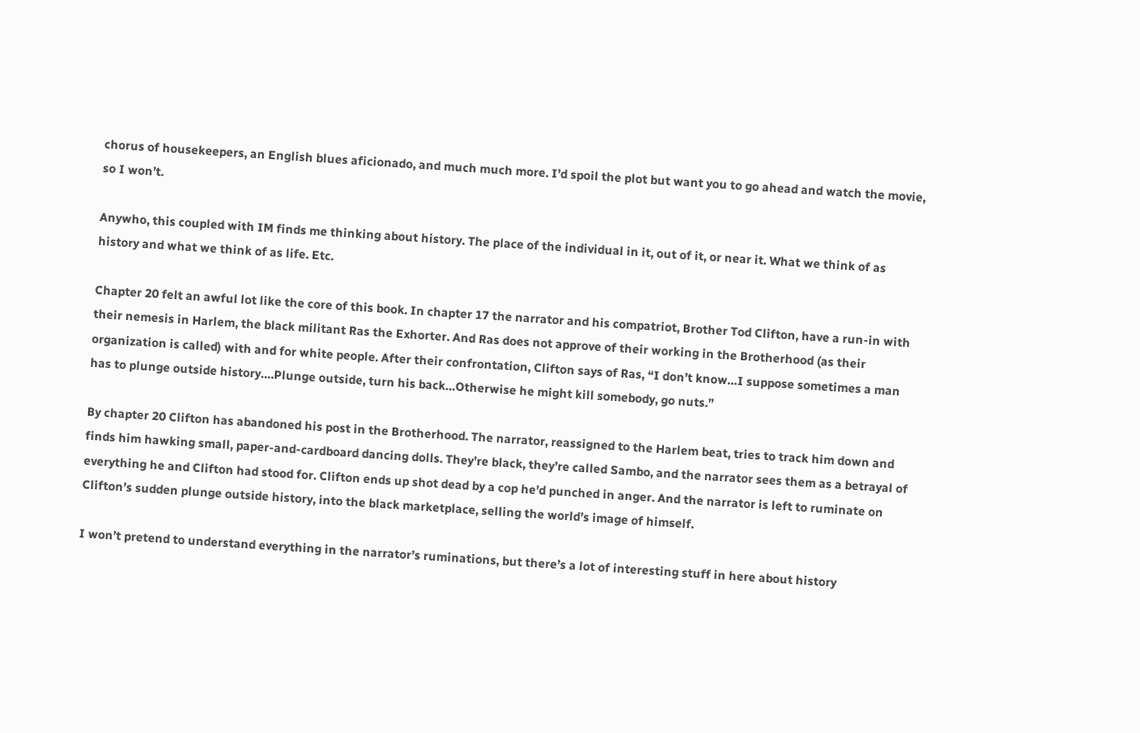chorus of housekeepers, an English blues aficionado, and much much more. I’d spoil the plot but want you to go ahead and watch the movie, so I won’t.

Anywho, this coupled with IM finds me thinking about history. The place of the individual in it, out of it, or near it. What we think of as history and what we think of as life. Etc.

Chapter 20 felt an awful lot like the core of this book. In chapter 17 the narrator and his compatriot, Brother Tod Clifton, have a run-in with their nemesis in Harlem, the black militant Ras the Exhorter. And Ras does not approve of their working in the Brotherhood (as their organization is called) with and for white people. After their confrontation, Clifton says of Ras, “I don’t know…I suppose sometimes a man has to plunge outside history….Plunge outside, turn his back…Otherwise he might kill somebody, go nuts.”

By chapter 20 Clifton has abandoned his post in the Brotherhood. The narrator, reassigned to the Harlem beat, tries to track him down and finds him hawking small, paper-and-cardboard dancing dolls. They’re black, they’re called Sambo, and the narrator sees them as a betrayal of everything he and Clifton had stood for. Clifton ends up shot dead by a cop he’d punched in anger. And the narrator is left to ruminate on Clifton’s sudden plunge outside history, into the black marketplace, selling the world’s image of himself.

I won’t pretend to understand everything in the narrator’s ruminations, but there’s a lot of interesting stuff in here about history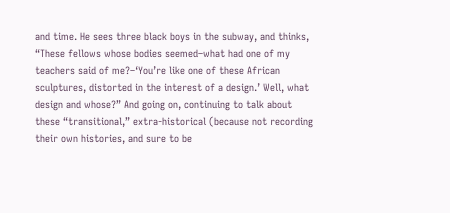and time. He sees three black boys in the subway, and thinks, “These fellows whose bodies seemed–what had one of my teachers said of me?–‘You’re like one of these African sculptures, distorted in the interest of a design.’ Well, what design and whose?” And going on, continuing to talk about these “transitional,” extra-historical (because not recording their own histories, and sure to be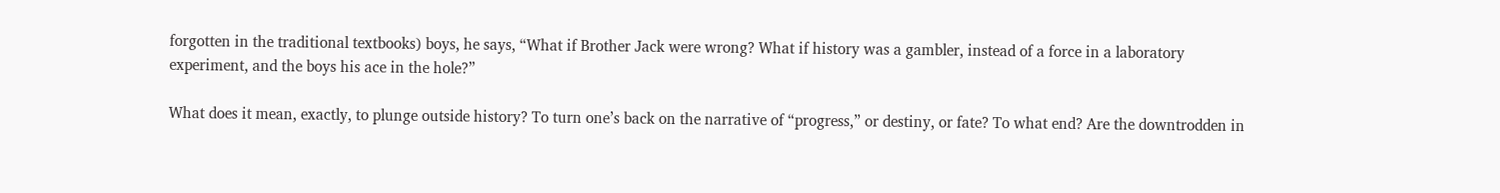forgotten in the traditional textbooks) boys, he says, “What if Brother Jack were wrong? What if history was a gambler, instead of a force in a laboratory experiment, and the boys his ace in the hole?”

What does it mean, exactly, to plunge outside history? To turn one’s back on the narrative of “progress,” or destiny, or fate? To what end? Are the downtrodden in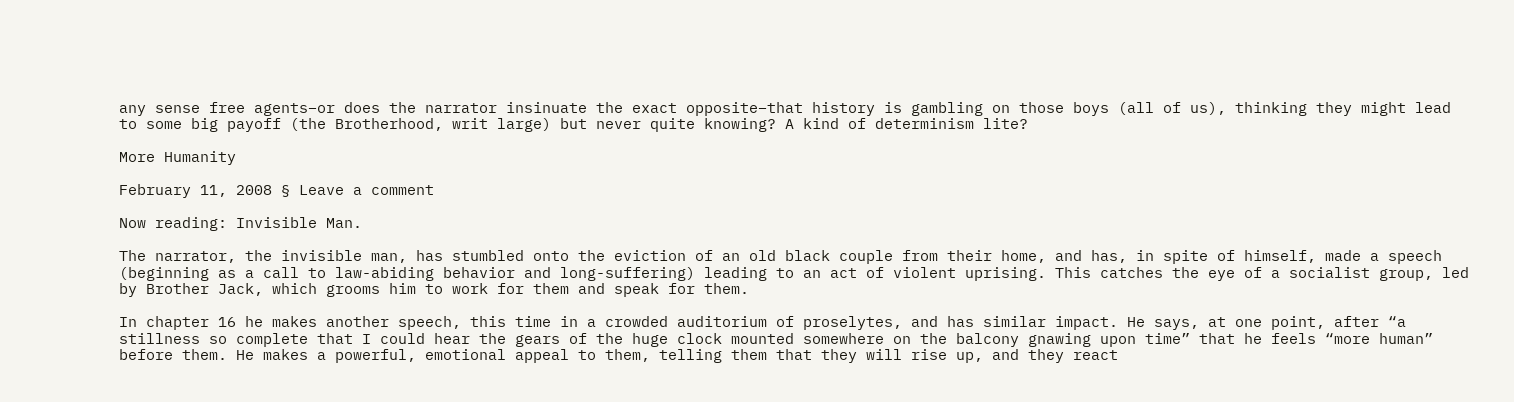any sense free agents–or does the narrator insinuate the exact opposite–that history is gambling on those boys (all of us), thinking they might lead to some big payoff (the Brotherhood, writ large) but never quite knowing? A kind of determinism lite?

More Humanity

February 11, 2008 § Leave a comment

Now reading: Invisible Man.

The narrator, the invisible man, has stumbled onto the eviction of an old black couple from their home, and has, in spite of himself, made a speech (beginning as a call to law-abiding behavior and long-suffering) leading to an act of violent uprising. This catches the eye of a socialist group, led by Brother Jack, which grooms him to work for them and speak for them.

In chapter 16 he makes another speech, this time in a crowded auditorium of proselytes, and has similar impact. He says, at one point, after “a stillness so complete that I could hear the gears of the huge clock mounted somewhere on the balcony gnawing upon time” that he feels “more human” before them. He makes a powerful, emotional appeal to them, telling them that they will rise up, and they react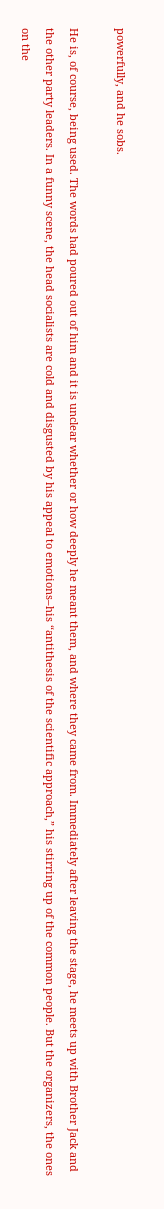powerfully, and he sobs.

He is, of course, being used. The words had poured out of him and it is unclear whether or how deeply he meant them, and where they came from. Immediately after leaving the stage, he meets up with Brother Jack and the other party leaders. In a funny scene, the head socialists are cold and disgusted by his appeal to emotions–his “antithesis of the scientific approach,” his stirring up of the common people. But the organizers, the ones on the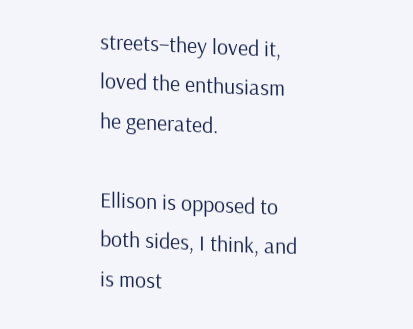streets–they loved it, loved the enthusiasm he generated.

Ellison is opposed to both sides, I think, and is most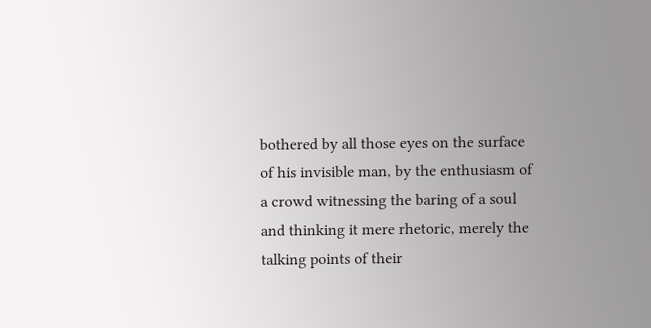bothered by all those eyes on the surface of his invisible man, by the enthusiasm of a crowd witnessing the baring of a soul and thinking it mere rhetoric, merely the talking points of their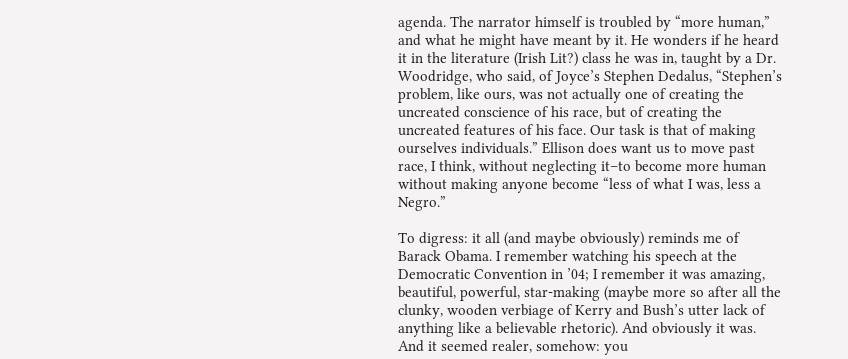agenda. The narrator himself is troubled by “more human,” and what he might have meant by it. He wonders if he heard it in the literature (Irish Lit?) class he was in, taught by a Dr. Woodridge, who said, of Joyce’s Stephen Dedalus, “Stephen’s problem, like ours, was not actually one of creating the uncreated conscience of his race, but of creating the uncreated features of his face. Our task is that of making ourselves individuals.” Ellison does want us to move past race, I think, without neglecting it–to become more human without making anyone become “less of what I was, less a Negro.”

To digress: it all (and maybe obviously) reminds me of Barack Obama. I remember watching his speech at the Democratic Convention in ’04; I remember it was amazing, beautiful, powerful, star-making (maybe more so after all the clunky, wooden verbiage of Kerry and Bush’s utter lack of anything like a believable rhetoric). And obviously it was. And it seemed realer, somehow: you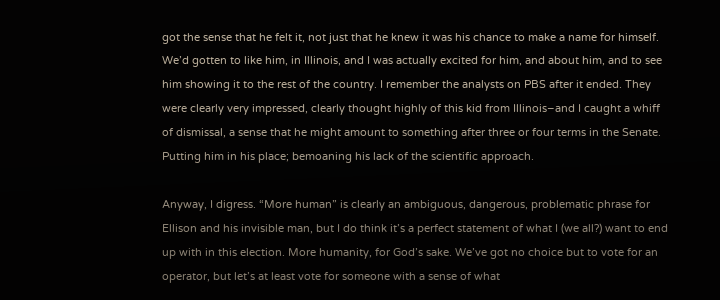got the sense that he felt it, not just that he knew it was his chance to make a name for himself. We’d gotten to like him, in Illinois, and I was actually excited for him, and about him, and to see him showing it to the rest of the country. I remember the analysts on PBS after it ended. They were clearly very impressed, clearly thought highly of this kid from Illinois–and I caught a whiff of dismissal, a sense that he might amount to something after three or four terms in the Senate. Putting him in his place; bemoaning his lack of the scientific approach.

Anyway, I digress. “More human” is clearly an ambiguous, dangerous, problematic phrase for Ellison and his invisible man, but I do think it’s a perfect statement of what I (we all?) want to end up with in this election. More humanity, for God’s sake. We’ve got no choice but to vote for an operator, but let’s at least vote for someone with a sense of what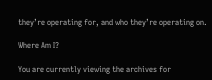they’re operating for, and who they’re operating on.

Where Am I?

You are currently viewing the archives for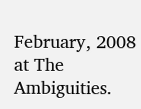February, 2008 at The Ambiguities.